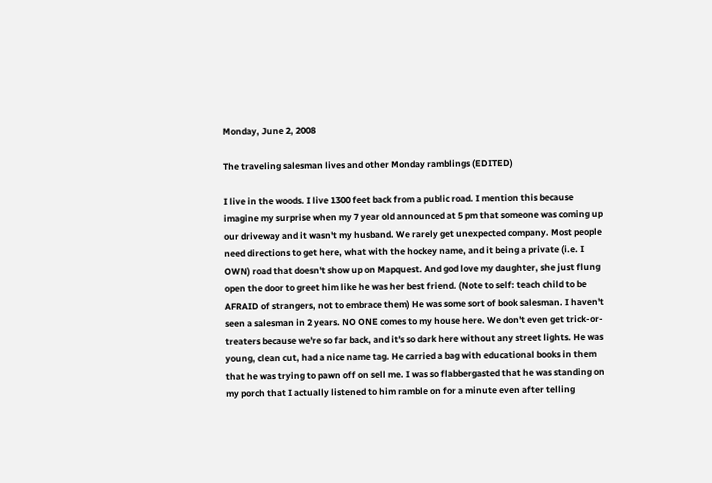Monday, June 2, 2008

The traveling salesman lives and other Monday ramblings (EDITED)

I live in the woods. I live 1300 feet back from a public road. I mention this because imagine my surprise when my 7 year old announced at 5 pm that someone was coming up our driveway and it wasn't my husband. We rarely get unexpected company. Most people need directions to get here, what with the hockey name, and it being a private (i.e. I OWN) road that doesn't show up on Mapquest. And god love my daughter, she just flung open the door to greet him like he was her best friend. (Note to self: teach child to be AFRAID of strangers, not to embrace them) He was some sort of book salesman. I haven't seen a salesman in 2 years. NO ONE comes to my house here. We don't even get trick-or-treaters because we're so far back, and it's so dark here without any street lights. He was young, clean cut, had a nice name tag. He carried a bag with educational books in them that he was trying to pawn off on sell me. I was so flabbergasted that he was standing on my porch that I actually listened to him ramble on for a minute even after telling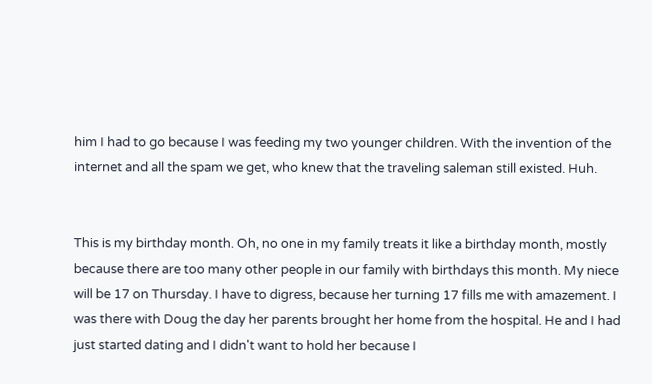him I had to go because I was feeding my two younger children. With the invention of the internet and all the spam we get, who knew that the traveling saleman still existed. Huh.


This is my birthday month. Oh, no one in my family treats it like a birthday month, mostly because there are too many other people in our family with birthdays this month. My niece will be 17 on Thursday. I have to digress, because her turning 17 fills me with amazement. I was there with Doug the day her parents brought her home from the hospital. He and I had just started dating and I didn't want to hold her because I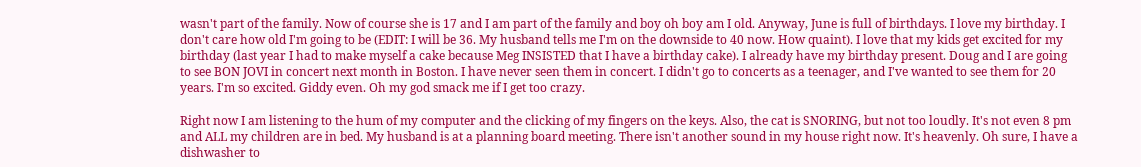wasn't part of the family. Now of course she is 17 and I am part of the family and boy oh boy am I old. Anyway, June is full of birthdays. I love my birthday. I don't care how old I'm going to be (EDIT: I will be 36. My husband tells me I'm on the downside to 40 now. How quaint). I love that my kids get excited for my birthday (last year I had to make myself a cake because Meg INSISTED that I have a birthday cake). I already have my birthday present. Doug and I are going to see BON JOVI in concert next month in Boston. I have never seen them in concert. I didn't go to concerts as a teenager, and I've wanted to see them for 20 years. I'm so excited. Giddy even. Oh my god smack me if I get too crazy.

Right now I am listening to the hum of my computer and the clicking of my fingers on the keys. Also, the cat is SNORING, but not too loudly. It's not even 8 pm and ALL my children are in bed. My husband is at a planning board meeting. There isn't another sound in my house right now. It's heavenly. Oh sure, I have a dishwasher to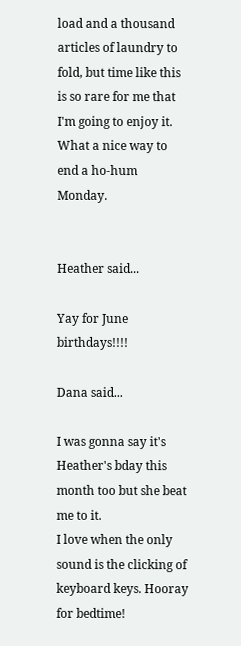load and a thousand articles of laundry to fold, but time like this is so rare for me that I'm going to enjoy it. What a nice way to end a ho-hum Monday.


Heather said...

Yay for June birthdays!!!!

Dana said...

I was gonna say it's Heather's bday this month too but she beat me to it.
I love when the only sound is the clicking of keyboard keys. Hooray for bedtime!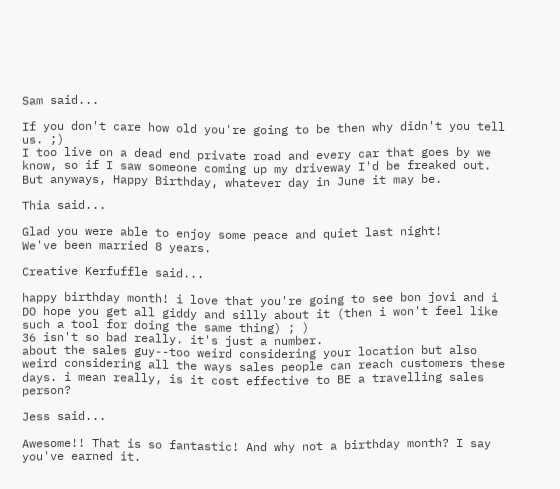Sam said...

If you don't care how old you're going to be then why didn't you tell us. ;)
I too live on a dead end private road and every car that goes by we know, so if I saw someone coming up my driveway I'd be freaked out.
But anyways, Happy Birthday, whatever day in June it may be.

Thia said...

Glad you were able to enjoy some peace and quiet last night!
We've been married 8 years.

Creative Kerfuffle said...

happy birthday month! i love that you're going to see bon jovi and i DO hope you get all giddy and silly about it (then i won't feel like such a tool for doing the same thing) ; )
36 isn't so bad really. it's just a number.
about the sales guy--too weird considering your location but also weird considering all the ways sales people can reach customers these days. i mean really, is it cost effective to BE a travelling sales person?

Jess said...

Awesome!! That is so fantastic! And why not a birthday month? I say you've earned it.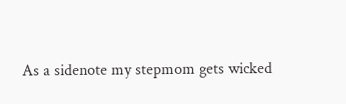As a sidenote my stepmom gets wicked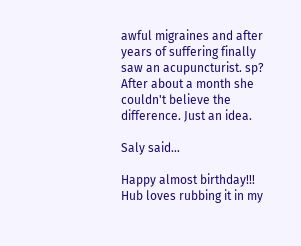awful migraines and after years of suffering finally saw an acupuncturist. sp? After about a month she couldn't believe the difference. Just an idea.

Saly said...

Happy almost birthday!!! Hub loves rubbing it in my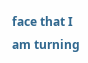face that I am turning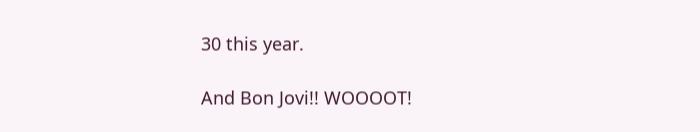30 this year.

And Bon Jovi!! WOOOOT!